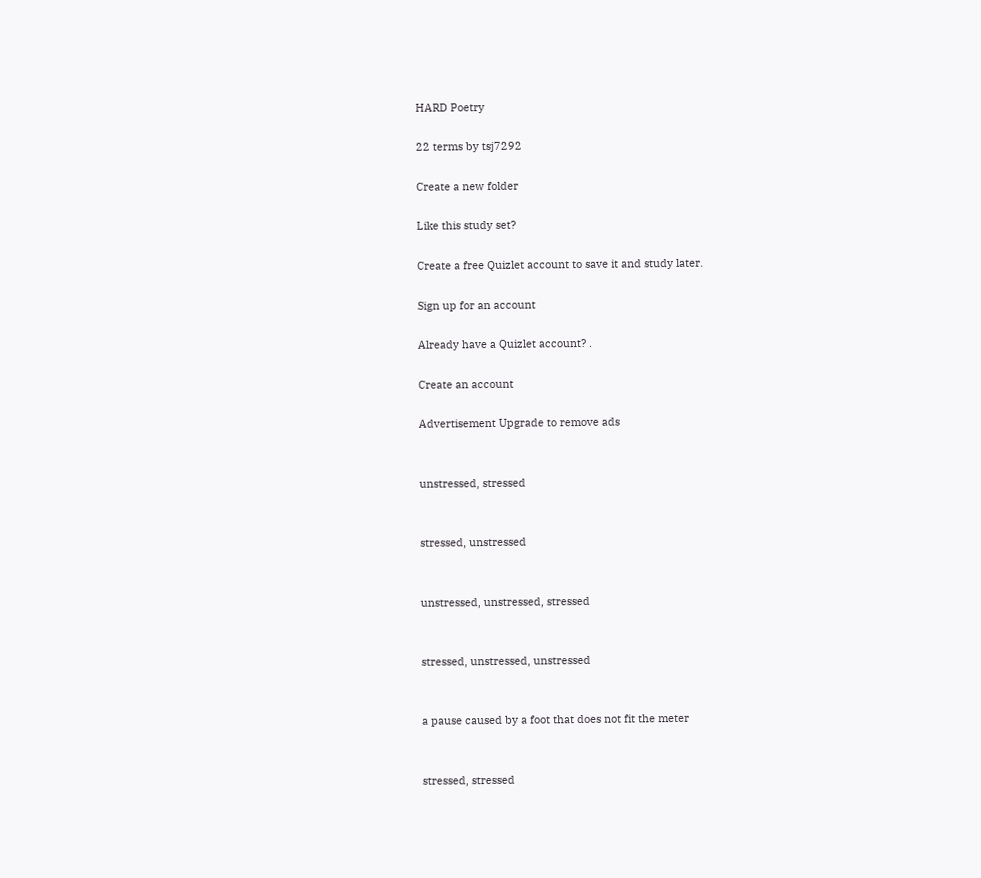HARD Poetry

22 terms by tsj7292

Create a new folder

Like this study set?

Create a free Quizlet account to save it and study later.

Sign up for an account

Already have a Quizlet account? .

Create an account

Advertisement Upgrade to remove ads


unstressed, stressed


stressed, unstressed


unstressed, unstressed, stressed


stressed, unstressed, unstressed


a pause caused by a foot that does not fit the meter


stressed, stressed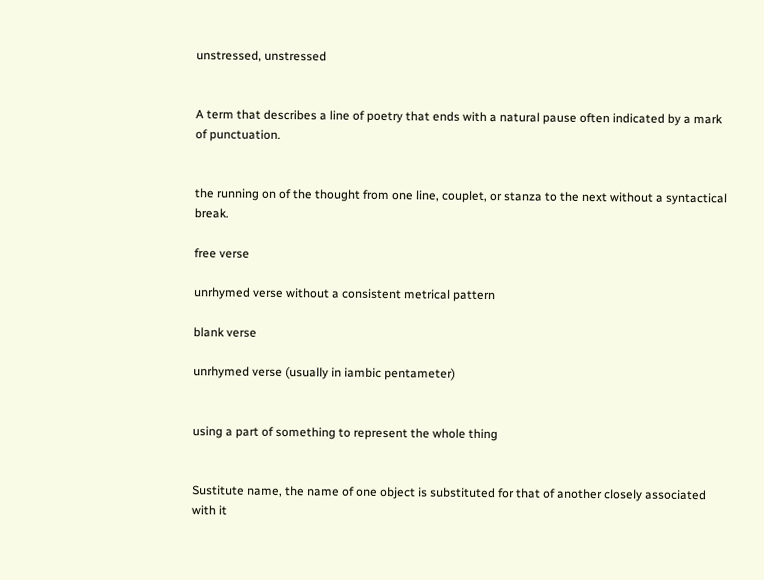unstressed, unstressed


A term that describes a line of poetry that ends with a natural pause often indicated by a mark of punctuation.


the running on of the thought from one line, couplet, or stanza to the next without a syntactical break.

free verse

unrhymed verse without a consistent metrical pattern

blank verse

unrhymed verse (usually in iambic pentameter)


using a part of something to represent the whole thing


Sustitute name, the name of one object is substituted for that of another closely associated with it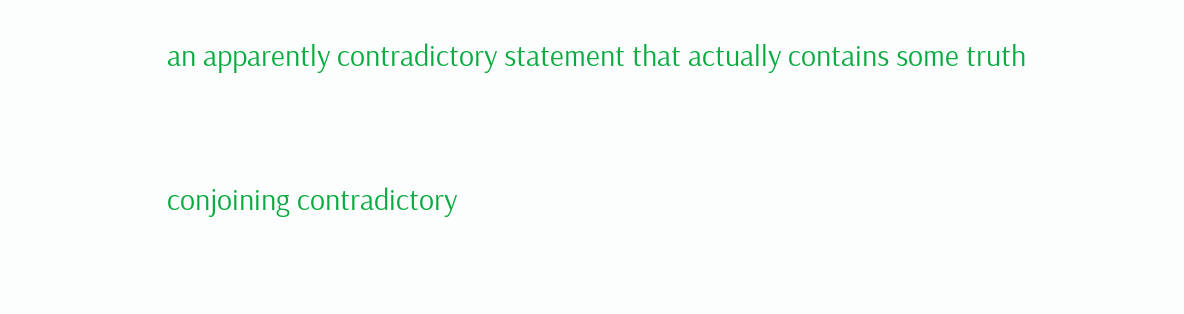an apparently contradictory statement that actually contains some truth


conjoining contradictory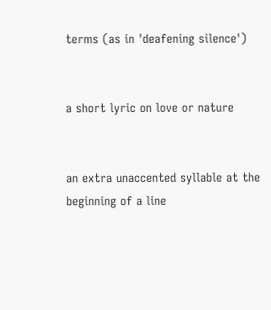terms (as in 'deafening silence')


a short lyric on love or nature


an extra unaccented syllable at the beginning of a line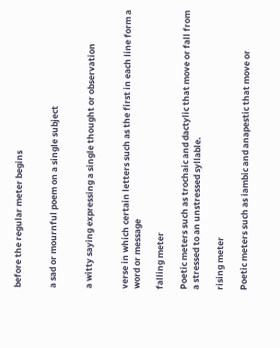before the regular meter begins


a sad or mournful poem on a single subject


a witty saying expressing a single thought or observation


verse in which certain letters such as the first in each line form a word or message

falling meter

Poetic meters such as trochaic and dactylic that move or fall from a stressed to an unstressed syllable.

rising meter

Poetic meters such as iambic and anapestic that move or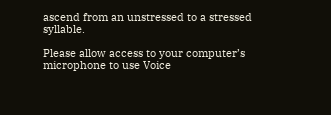ascend from an unstressed to a stressed syllable.

Please allow access to your computer’s microphone to use Voice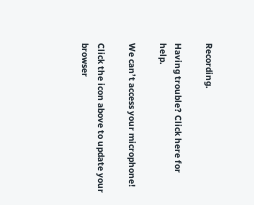Recording.

Having trouble? Click here for help.

We can’t access your microphone!

Click the icon above to update your browser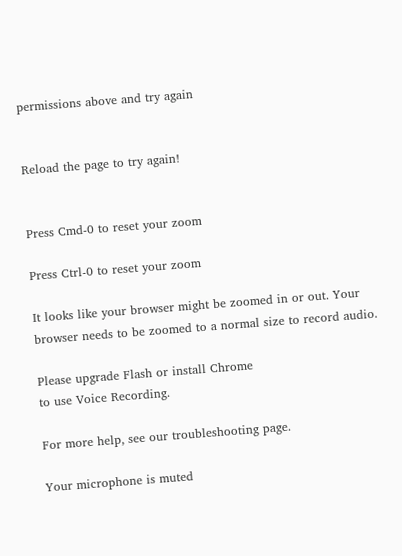permissions above and try again


Reload the page to try again!


Press Cmd-0 to reset your zoom

Press Ctrl-0 to reset your zoom

It looks like your browser might be zoomed in or out. Your browser needs to be zoomed to a normal size to record audio.

Please upgrade Flash or install Chrome
to use Voice Recording.

For more help, see our troubleshooting page.

Your microphone is muted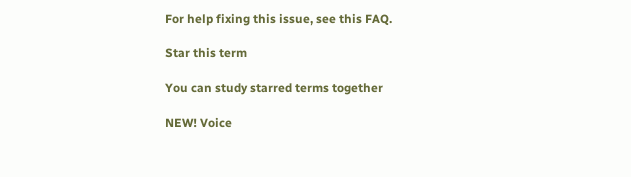For help fixing this issue, see this FAQ.

Star this term

You can study starred terms together

NEW! Voice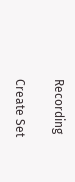Recording

Create Set